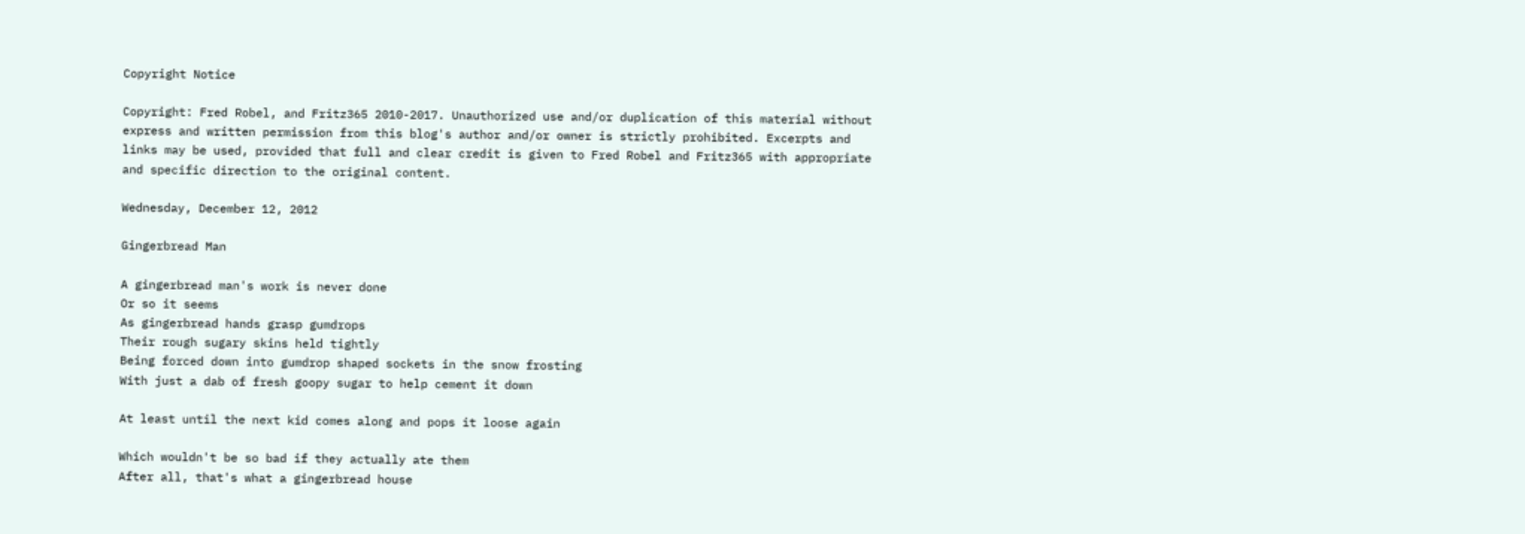Copyright Notice

Copyright: Fred Robel, and Fritz365 2010-2017. Unauthorized use and/or duplication of this material without express and written permission from this blog's author and/or owner is strictly prohibited. Excerpts and links may be used, provided that full and clear credit is given to Fred Robel and Fritz365 with appropriate and specific direction to the original content.

Wednesday, December 12, 2012

Gingerbread Man

A gingerbread man's work is never done
Or so it seems
As gingerbread hands grasp gumdrops
Their rough sugary skins held tightly
Being forced down into gumdrop shaped sockets in the snow frosting
With just a dab of fresh goopy sugar to help cement it down

At least until the next kid comes along and pops it loose again

Which wouldn't be so bad if they actually ate them
After all, that's what a gingerbread house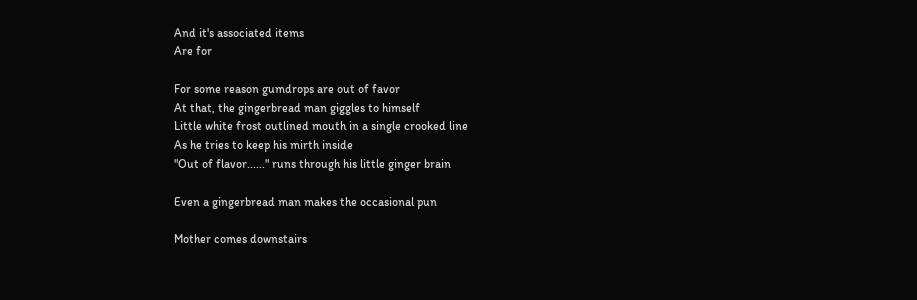And it's associated items
Are for

For some reason gumdrops are out of favor
At that, the gingerbread man giggles to himself
Little white frost outlined mouth in a single crooked line
As he tries to keep his mirth inside
"Out of flavor......" runs through his little ginger brain

Even a gingerbread man makes the occasional pun

Mother comes downstairs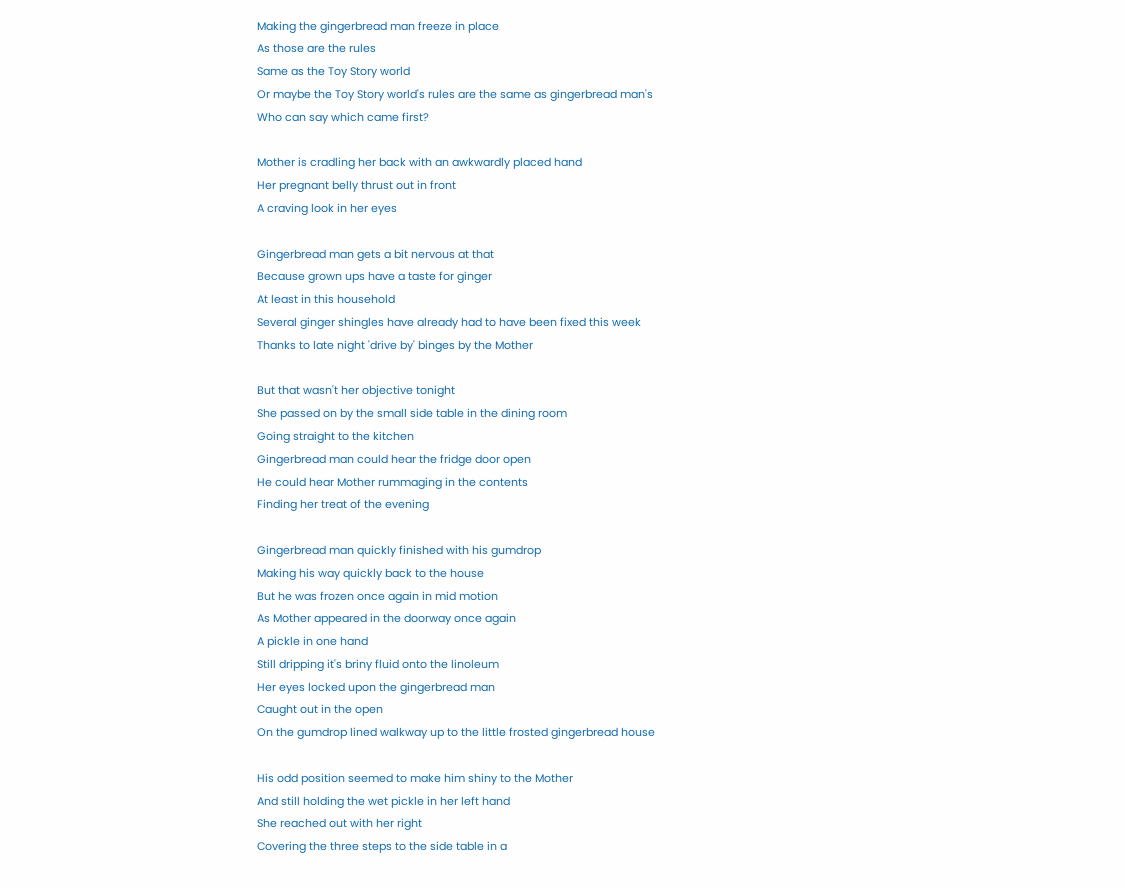Making the gingerbread man freeze in place
As those are the rules
Same as the Toy Story world
Or maybe the Toy Story world's rules are the same as gingerbread man's
Who can say which came first?

Mother is cradling her back with an awkwardly placed hand
Her pregnant belly thrust out in front
A craving look in her eyes

Gingerbread man gets a bit nervous at that
Because grown ups have a taste for ginger
At least in this household
Several ginger shingles have already had to have been fixed this week
Thanks to late night 'drive by' binges by the Mother

But that wasn't her objective tonight
She passed on by the small side table in the dining room
Going straight to the kitchen
Gingerbread man could hear the fridge door open
He could hear Mother rummaging in the contents
Finding her treat of the evening

Gingerbread man quickly finished with his gumdrop
Making his way quickly back to the house
But he was frozen once again in mid motion
As Mother appeared in the doorway once again
A pickle in one hand
Still dripping it's briny fluid onto the linoleum
Her eyes locked upon the gingerbread man
Caught out in the open
On the gumdrop lined walkway up to the little frosted gingerbread house

His odd position seemed to make him shiny to the Mother
And still holding the wet pickle in her left hand
She reached out with her right
Covering the three steps to the side table in a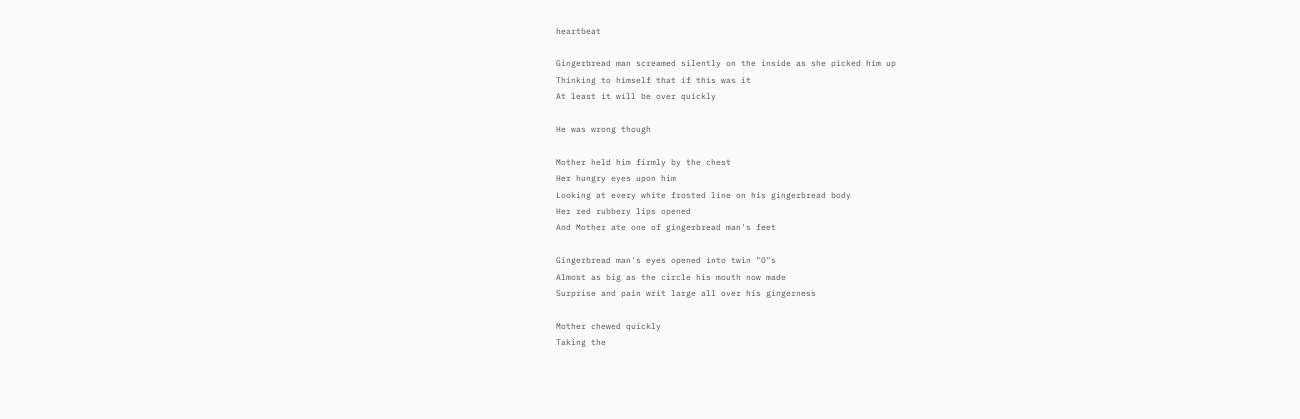heartbeat

Gingerbread man screamed silently on the inside as she picked him up
Thinking to himself that if this was it
At least it will be over quickly

He was wrong though

Mother held him firmly by the chest
Her hungry eyes upon him
Looking at every white frosted line on his gingerbread body
Her red rubbery lips opened
And Mother ate one of gingerbread man's feet

Gingerbread man's eyes opened into twin "O"s
Almost as big as the circle his mouth now made
Surprise and pain writ large all over his gingerness

Mother chewed quickly
Taking the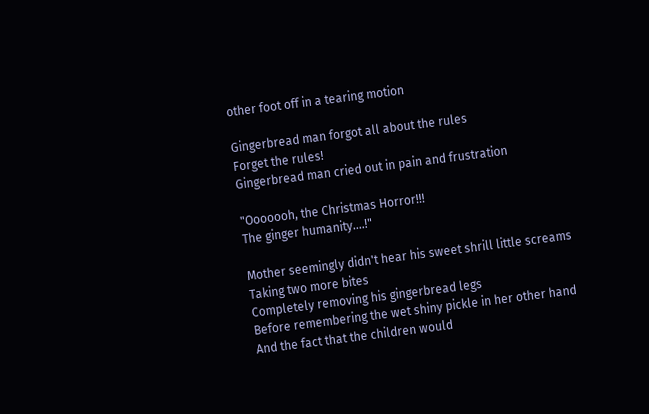other foot off in a tearing motion

Gingerbread man forgot all about the rules
Forget the rules!
Gingerbread man cried out in pain and frustration

"Ooooooh, the Christmas Horror!!!
The ginger humanity....!"

Mother seemingly didn't hear his sweet shrill little screams
Taking two more bites
Completely removing his gingerbread legs
Before remembering the wet shiny pickle in her other hand
And the fact that the children would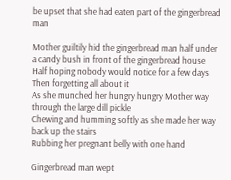be upset that she had eaten part of the gingerbread man

Mother guiltily hid the gingerbread man half under a candy bush in front of the gingerbread house
Half hoping nobody would notice for a few days
Then forgetting all about it
As she munched her hungry hungry Mother way through the large dill pickle
Chewing and humming softly as she made her way back up the stairs
Rubbing her pregnant belly with one hand

Gingerbread man wept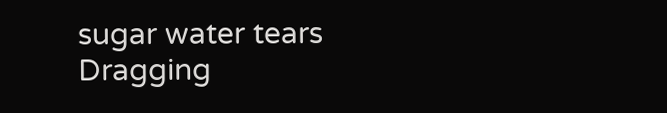sugar water tears
Dragging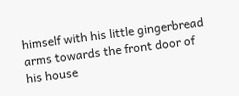himself with his little gingerbread arms towards the front door of his house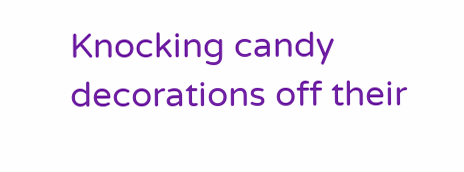Knocking candy decorations off their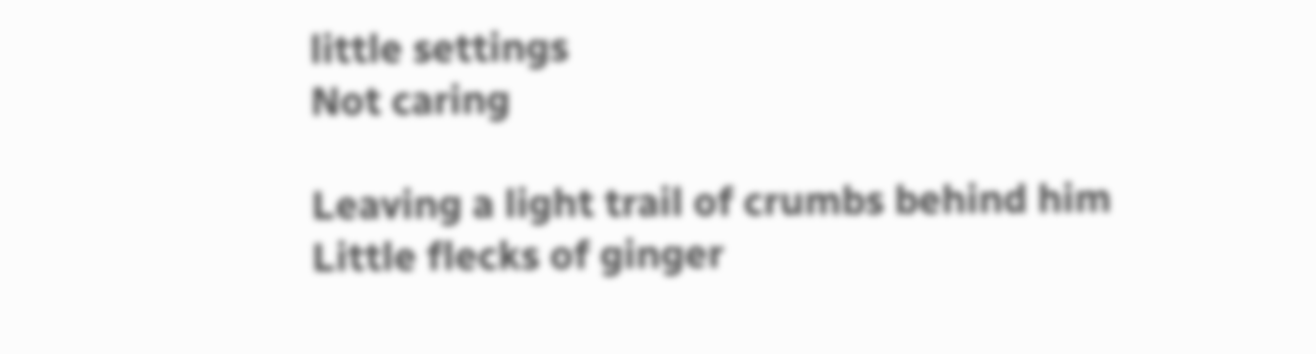little settings
Not caring

Leaving a light trail of crumbs behind him
Little flecks of ginger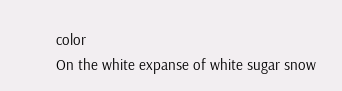color
On the white expanse of white sugar snow